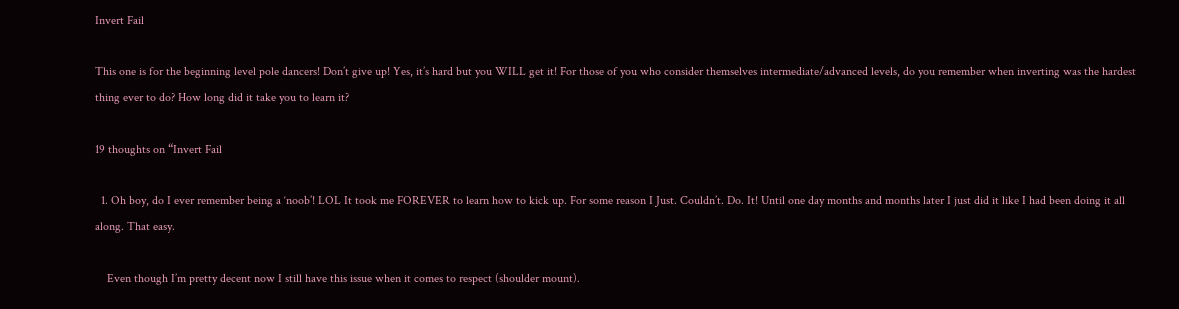Invert Fail

This one is for the beginning level pole dancers! Don’t give up! Yes, it’s hard but you WILL get it! For those of you who consider themselves intermediate/advanced levels, do you remember when inverting was the hardest thing ever to do? How long did it take you to learn it?

19 thoughts on “Invert Fail

  1. Oh boy, do I ever remember being a ‘noob’! LOL It took me FOREVER to learn how to kick up. For some reason I Just. Couldn’t. Do. It! Until one day months and months later I just did it like I had been doing it all along. That easy.

    Even though I’m pretty decent now I still have this issue when it comes to respect (shoulder mount).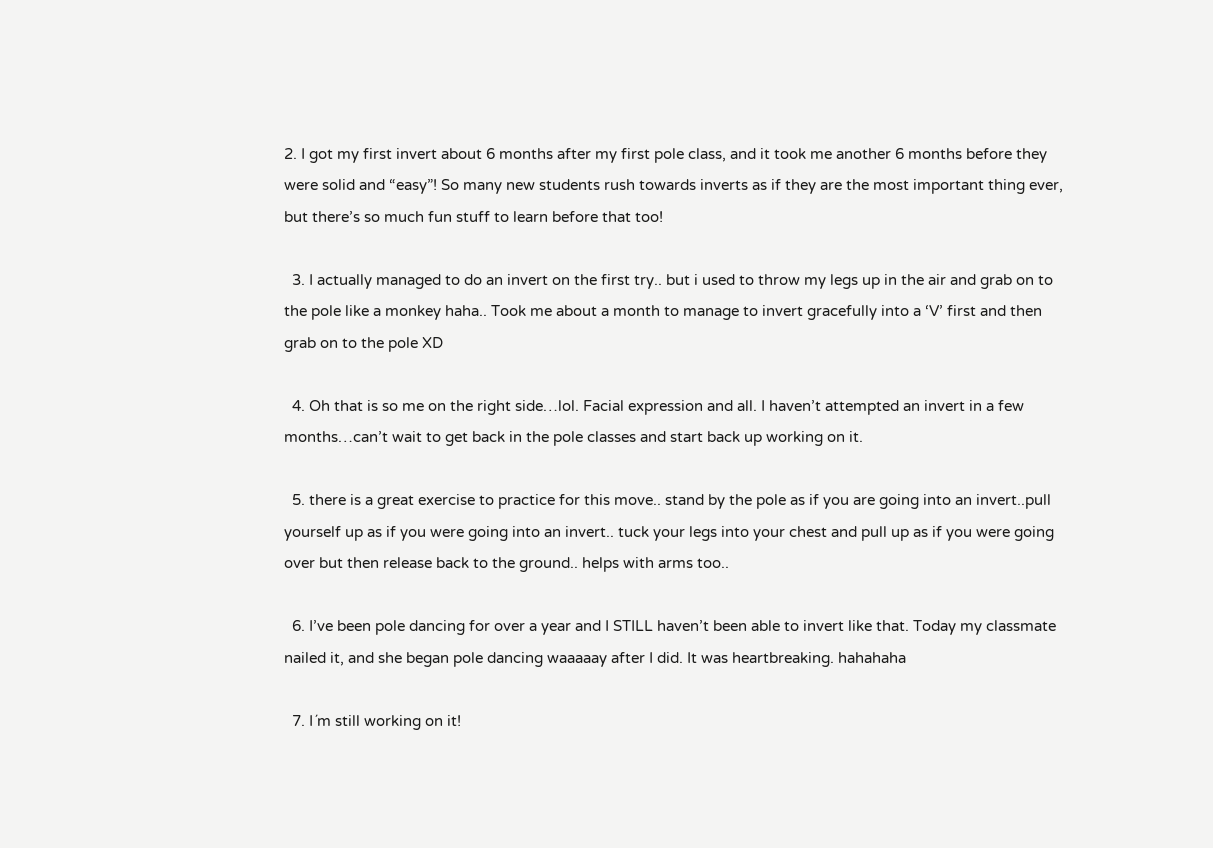2. I got my first invert about 6 months after my first pole class, and it took me another 6 months before they were solid and “easy”! So many new students rush towards inverts as if they are the most important thing ever, but there’s so much fun stuff to learn before that too!

  3. I actually managed to do an invert on the first try.. but i used to throw my legs up in the air and grab on to the pole like a monkey haha.. Took me about a month to manage to invert gracefully into a ‘V’ first and then grab on to the pole XD

  4. Oh that is so me on the right side…lol. Facial expression and all. I haven’t attempted an invert in a few months…can’t wait to get back in the pole classes and start back up working on it.

  5. there is a great exercise to practice for this move.. stand by the pole as if you are going into an invert..pull yourself up as if you were going into an invert.. tuck your legs into your chest and pull up as if you were going over but then release back to the ground.. helps with arms too..

  6. I’ve been pole dancing for over a year and I STILL haven’t been able to invert like that. Today my classmate nailed it, and she began pole dancing waaaaay after I did. It was heartbreaking. hahahaha

  7. I´m still working on it!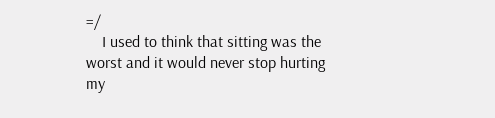=/
    I used to think that sitting was the worst and it would never stop hurting my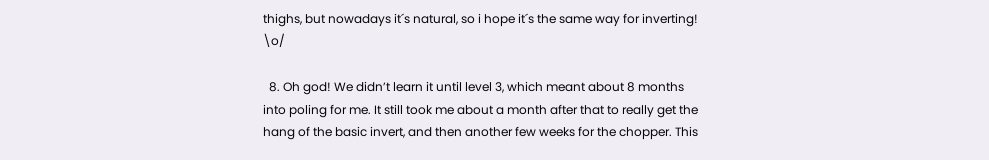thighs, but nowadays it´s natural, so i hope it´s the same way for inverting! \o/

  8. Oh god! We didn’t learn it until level 3, which meant about 8 months into poling for me. It still took me about a month after that to really get the hang of the basic invert, and then another few weeks for the chopper. This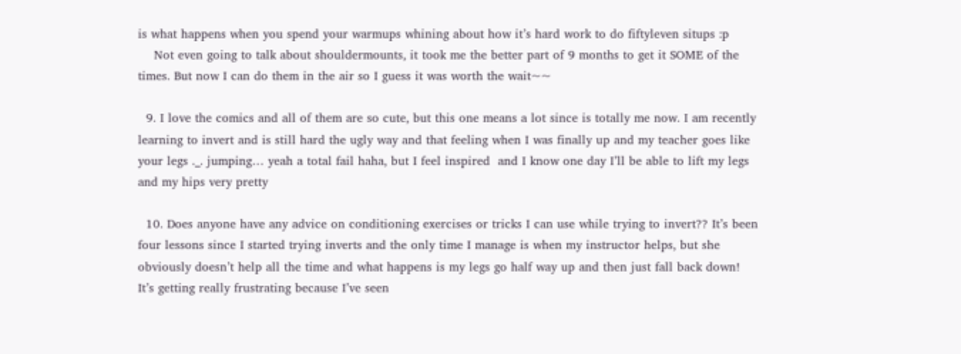is what happens when you spend your warmups whining about how it’s hard work to do fiftyleven situps :p
    Not even going to talk about shouldermounts, it took me the better part of 9 months to get it SOME of the times. But now I can do them in the air so I guess it was worth the wait~~

  9. I love the comics and all of them are so cute, but this one means a lot since is totally me now. I am recently learning to invert and is still hard the ugly way and that feeling when I was finally up and my teacher goes like your legs ._. jumping… yeah a total fail haha, but I feel inspired  and I know one day I’ll be able to lift my legs and my hips very pretty

  10. Does anyone have any advice on conditioning exercises or tricks I can use while trying to invert?? It’s been four lessons since I started trying inverts and the only time I manage is when my instructor helps, but she obviously doesn’t help all the time and what happens is my legs go half way up and then just fall back down! It’s getting really frustrating because I’ve seen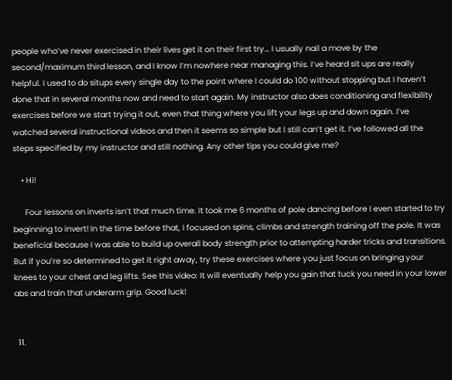people who’ve never exercised in their lives get it on their first try… I usually nail a move by the second/maximum third lesson, and I know I’m nowhere near managing this. I’ve heard sit ups are really helpful. I used to do situps every single day to the point where I could do 100 without stopping but I haven’t done that in several months now and need to start again. My instructor also does conditioning and flexibility exercises before we start trying it out, even that thing where you lift your legs up and down again. I’ve watched several instructional videos and then it seems so simple but I still can’t get it. I’ve followed all the steps specified by my instructor and still nothing. Any other tips you could give me?

    • Hi!

      Four lessons on inverts isn’t that much time. It took me 6 months of pole dancing before I even started to try beginning to invert! In the time before that, I focused on spins, climbs and strength training off the pole. It was beneficial because I was able to build up overall body strength prior to attempting harder tricks and transitions. But if you’re so determined to get it right away, try these exercises where you just focus on bringing your knees to your chest and leg lifts. See this video: It will eventually help you gain that tuck you need in your lower abs and train that underarm grip. Good luck!


  11.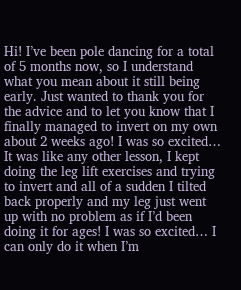Hi! I’ve been pole dancing for a total of 5 months now, so I understand what you mean about it still being early. Just wanted to thank you for the advice and to let you know that I finally managed to invert on my own about 2 weeks ago! I was so excited… It was like any other lesson, I kept doing the leg lift exercises and trying to invert and all of a sudden I tilted back properly and my leg just went up with no problem as if I’d been doing it for ages! I was so excited… I can only do it when I’m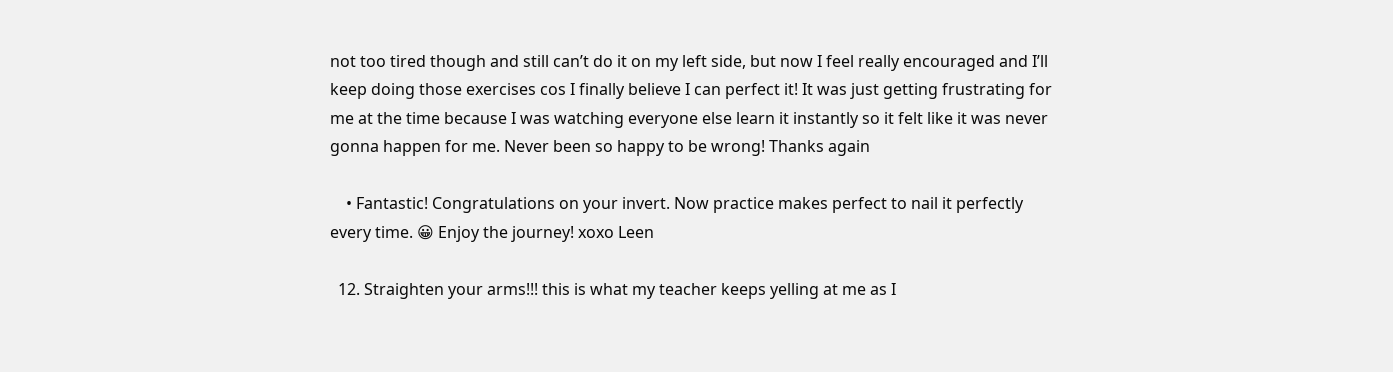not too tired though and still can’t do it on my left side, but now I feel really encouraged and I’ll keep doing those exercises cos I finally believe I can perfect it! It was just getting frustrating for me at the time because I was watching everyone else learn it instantly so it felt like it was never gonna happen for me. Never been so happy to be wrong! Thanks again

    • Fantastic! Congratulations on your invert. Now practice makes perfect to nail it perfectly every time. 😀 Enjoy the journey! xoxo Leen

  12. Straighten your arms!!! this is what my teacher keeps yelling at me as I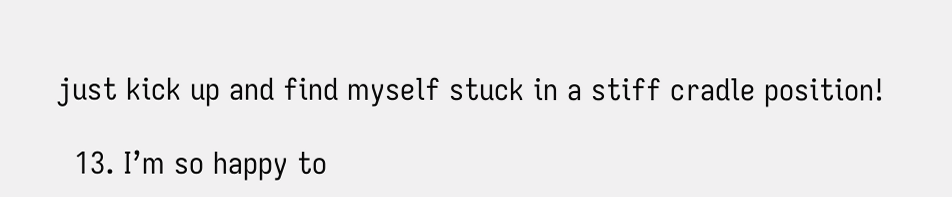just kick up and find myself stuck in a stiff cradle position!

  13. I’m so happy to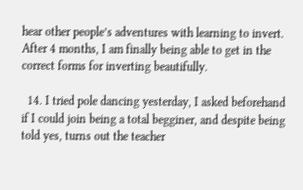hear other people’s adventures with learning to invert. After 4 months, I am finally being able to get in the correct forms for inverting beautifully.

  14. I tried pole dancing yesterday, I asked beforehand if I could join being a total begginer, and despite being told yes, turns out the teacher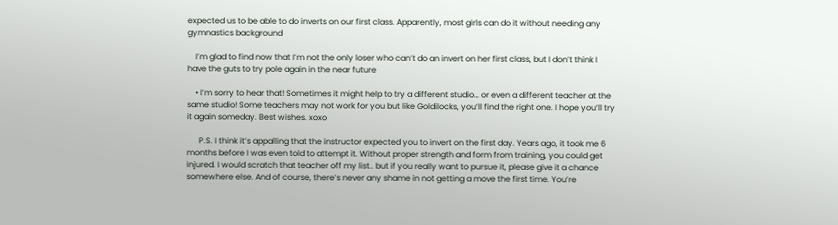expected us to be able to do inverts on our first class. Apparently, most girls can do it without needing any gymnastics background

    I’m glad to find now that I’m not the only loser who can’t do an invert on her first class, but I don’t think I have the guts to try pole again in the near future

    • I’m sorry to hear that! Sometimes it might help to try a different studio… or even a different teacher at the same studio! Some teachers may not work for you but like Goldilocks, you’ll find the right one. I hope you’ll try it again someday. Best wishes. xoxo

      P.S. I think it’s appalling that the instructor expected you to invert on the first day. Years ago, it took me 6 months before I was even told to attempt it. Without proper strength and form from training, you could get injured. I would scratch that teacher off my list.. but if you really want to pursue it, please give it a chance somewhere else. And of course, there’s never any shame in not getting a move the first time. You’re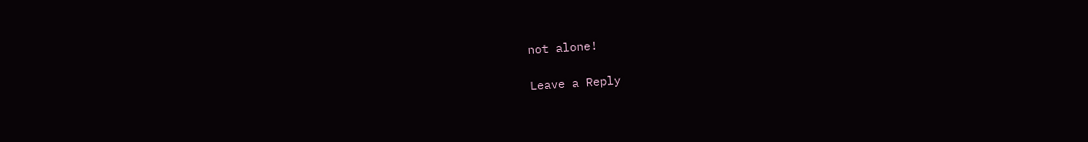not alone!

Leave a Reply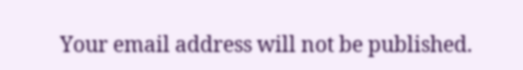Your email address will not be published.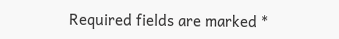Required fields are marked *